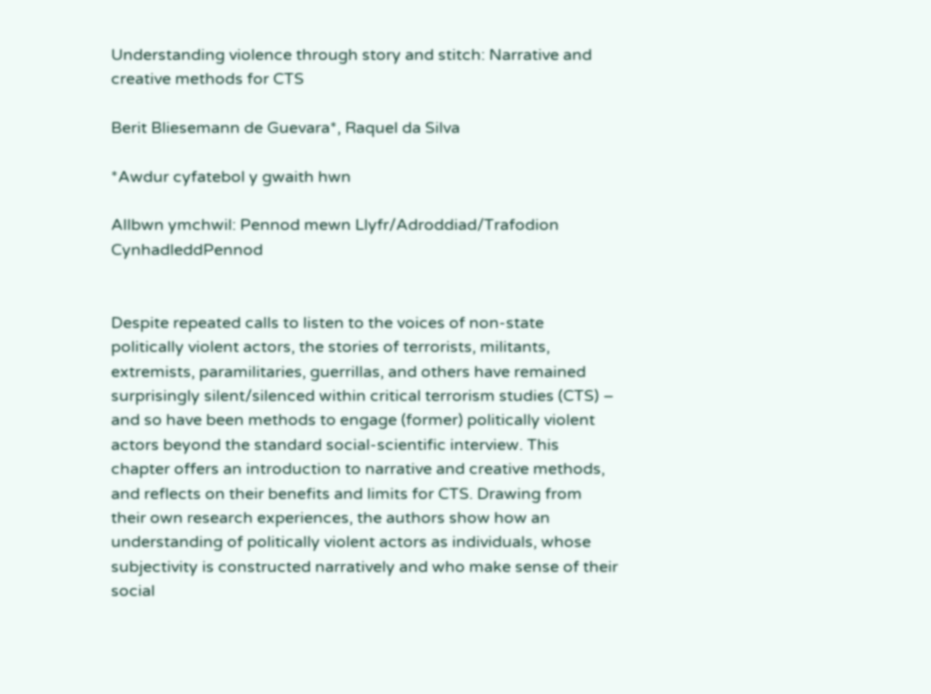Understanding violence through story and stitch: Narrative and creative methods for CTS

Berit Bliesemann de Guevara*, Raquel da Silva

*Awdur cyfatebol y gwaith hwn

Allbwn ymchwil: Pennod mewn Llyfr/Adroddiad/Trafodion CynhadleddPennod


Despite repeated calls to listen to the voices of non-state politically violent actors, the stories of terrorists, militants, extremists, paramilitaries, guerrillas, and others have remained surprisingly silent/silenced within critical terrorism studies (CTS) – and so have been methods to engage (former) politically violent actors beyond the standard social-scientific interview. This chapter offers an introduction to narrative and creative methods, and reflects on their benefits and limits for CTS. Drawing from their own research experiences, the authors show how an understanding of politically violent actors as individuals, whose subjectivity is constructed narratively and who make sense of their social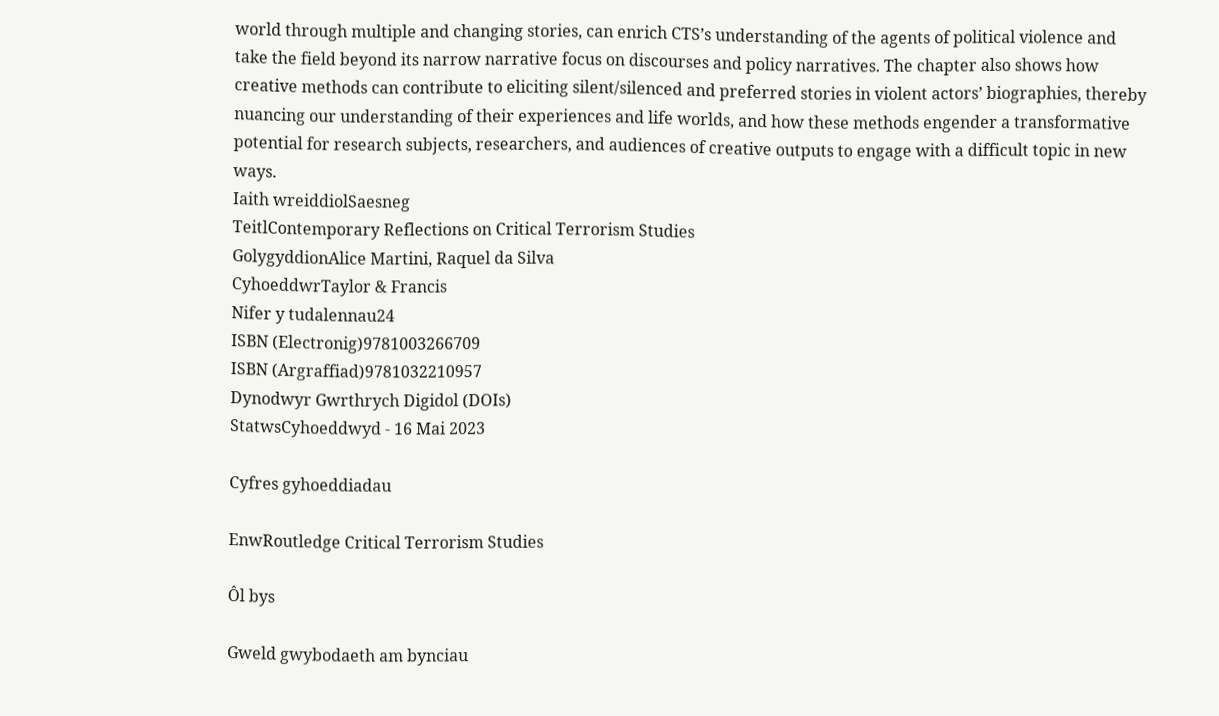world through multiple and changing stories, can enrich CTS’s understanding of the agents of political violence and take the field beyond its narrow narrative focus on discourses and policy narratives. The chapter also shows how creative methods can contribute to eliciting silent/silenced and preferred stories in violent actors’ biographies, thereby nuancing our understanding of their experiences and life worlds, and how these methods engender a transformative potential for research subjects, researchers, and audiences of creative outputs to engage with a difficult topic in new ways.
Iaith wreiddiolSaesneg
TeitlContemporary Reflections on Critical Terrorism Studies
GolygyddionAlice Martini, Raquel da Silva
CyhoeddwrTaylor & Francis
Nifer y tudalennau24
ISBN (Electronig)9781003266709
ISBN (Argraffiad)9781032210957
Dynodwyr Gwrthrych Digidol (DOIs)
StatwsCyhoeddwyd - 16 Mai 2023

Cyfres gyhoeddiadau

EnwRoutledge Critical Terrorism Studies

Ôl bys

Gweld gwybodaeth am bynciau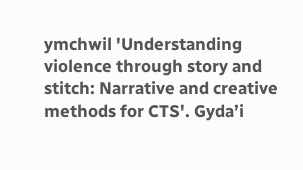ymchwil 'Understanding violence through story and stitch: Narrative and creative methods for CTS'. Gyda’i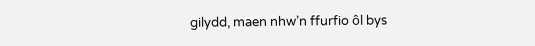gilydd, maen nhw’n ffurfio ôl bys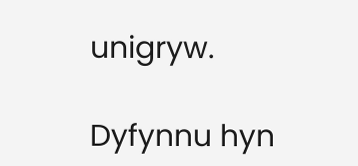unigryw.

Dyfynnu hyn